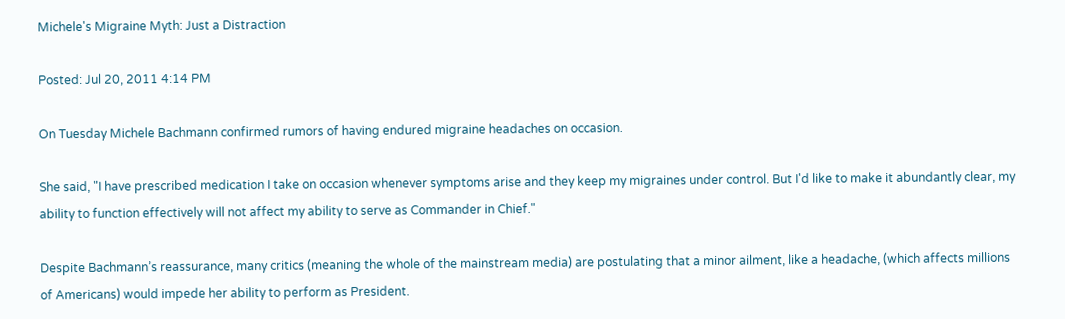Michele's Migraine Myth: Just a Distraction

Posted: Jul 20, 2011 4:14 PM

On Tuesday Michele Bachmann confirmed rumors of having endured migraine headaches on occasion.

She said, "I have prescribed medication I take on occasion whenever symptoms arise and they keep my migraines under control. But I'd like to make it abundantly clear, my ability to function effectively will not affect my ability to serve as Commander in Chief."

Despite Bachmann’s reassurance, many critics (meaning the whole of the mainstream media) are postulating that a minor ailment, like a headache, (which affects millions of Americans) would impede her ability to perform as President.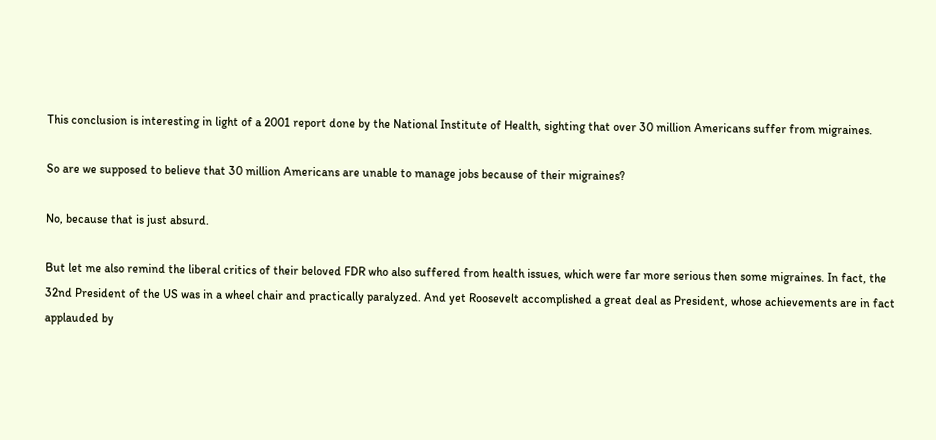This conclusion is interesting in light of a 2001 report done by the National Institute of Health, sighting that over 30 million Americans suffer from migraines.

So are we supposed to believe that 30 million Americans are unable to manage jobs because of their migraines?

No, because that is just absurd.

But let me also remind the liberal critics of their beloved FDR who also suffered from health issues, which were far more serious then some migraines. In fact, the 32nd President of the US was in a wheel chair and practically paralyzed. And yet Roosevelt accomplished a great deal as President, whose achievements are in fact applauded by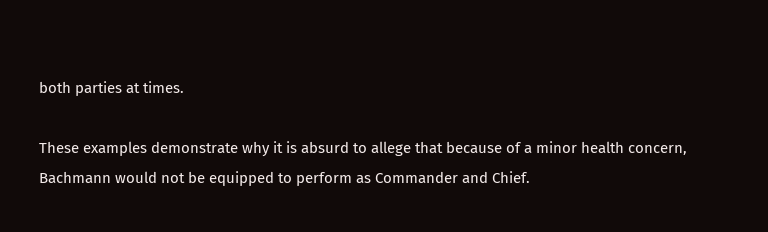both parties at times.

These examples demonstrate why it is absurd to allege that because of a minor health concern, Bachmann would not be equipped to perform as Commander and Chief.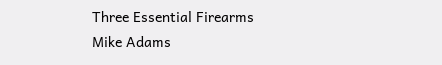Three Essential Firearms
Mike Adams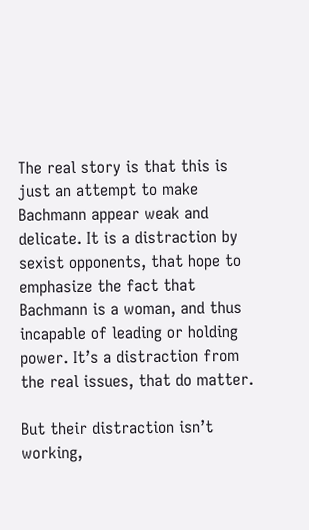The real story is that this is just an attempt to make Bachmann appear weak and delicate. It is a distraction by sexist opponents, that hope to emphasize the fact that Bachmann is a woman, and thus incapable of leading or holding power. It’s a distraction from the real issues, that do matter.

But their distraction isn’t working,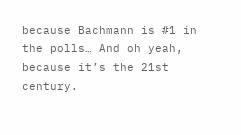because Bachmann is #1 in the polls… And oh yeah, because it’s the 21st century.